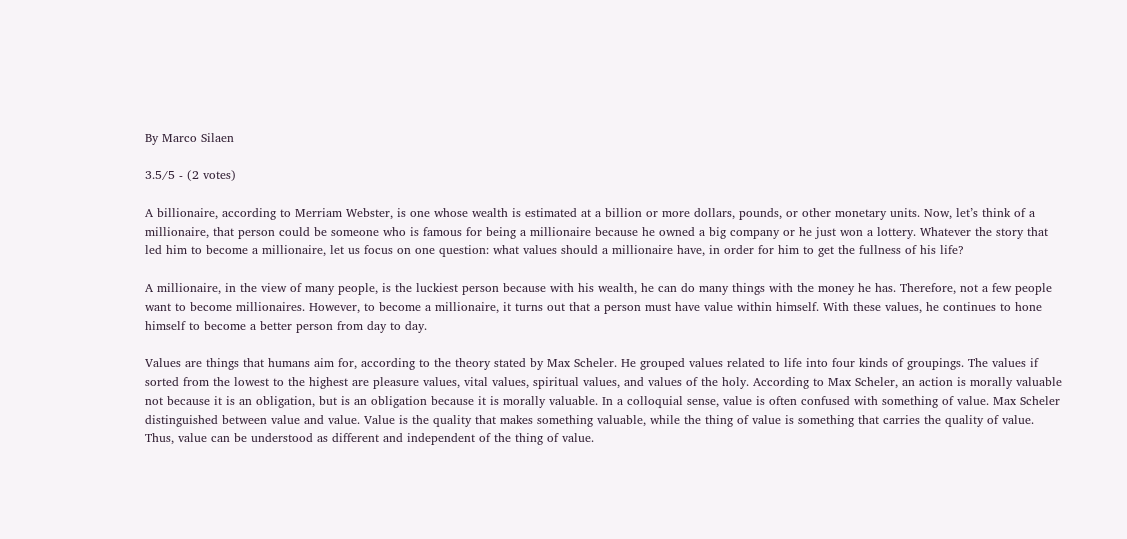By Marco Silaen

3.5/5 - (2 votes)

A billionaire, according to Merriam Webster, is one whose wealth is estimated at a billion or more dollars, pounds, or other monetary units. Now, let’s think of a millionaire, that person could be someone who is famous for being a millionaire because he owned a big company or he just won a lottery. Whatever the story that led him to become a millionaire, let us focus on one question: what values should a millionaire have, in order for him to get the fullness of his life?

A millionaire, in the view of many people, is the luckiest person because with his wealth, he can do many things with the money he has. Therefore, not a few people want to become millionaires. However, to become a millionaire, it turns out that a person must have value within himself. With these values, he continues to hone himself to become a better person from day to day.

Values are things that humans aim for, according to the theory stated by Max Scheler. He grouped values related to life into four kinds of groupings. The values if sorted from the lowest to the highest are pleasure values, vital values, spiritual values, and values of the holy. According to Max Scheler, an action is morally valuable not because it is an obligation, but is an obligation because it is morally valuable. In a colloquial sense, value is often confused with something of value. Max Scheler distinguished between value and value. Value is the quality that makes something valuable, while the thing of value is something that carries the quality of value. Thus, value can be understood as different and independent of the thing of value.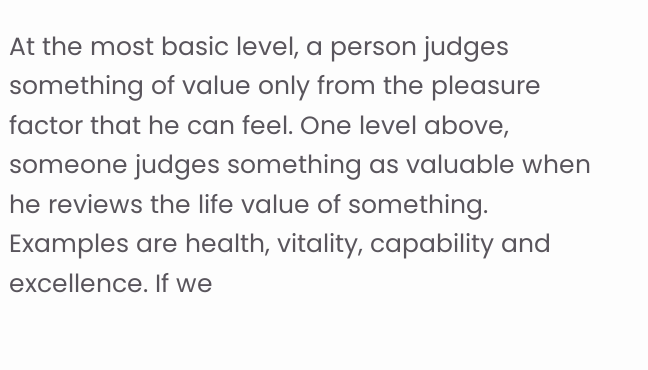At the most basic level, a person judges something of value only from the pleasure factor that he can feel. One level above, someone judges something as valuable when he reviews the life value of something. Examples are health, vitality, capability and excellence. If we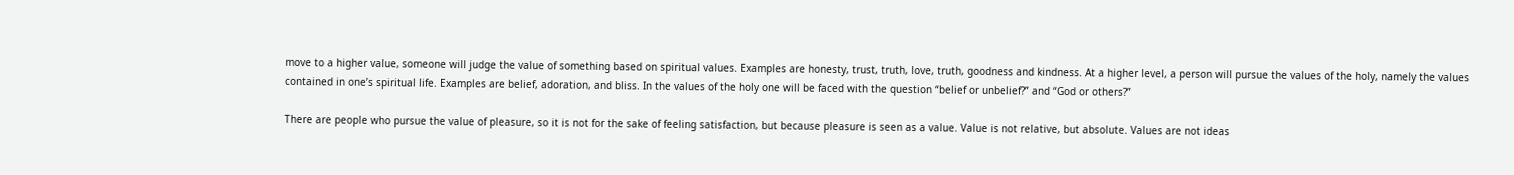move to a higher value, someone will judge the value of something based on spiritual values. Examples are honesty, trust, truth, love, truth, goodness and kindness. At a higher level, a person will pursue the values of the holy, namely the values contained in one’s spiritual life. Examples are belief, adoration, and bliss. In the values of the holy one will be faced with the question “belief or unbelief?” and “God or others?”

There are people who pursue the value of pleasure, so it is not for the sake of feeling satisfaction, but because pleasure is seen as a value. Value is not relative, but absolute. Values are not ideas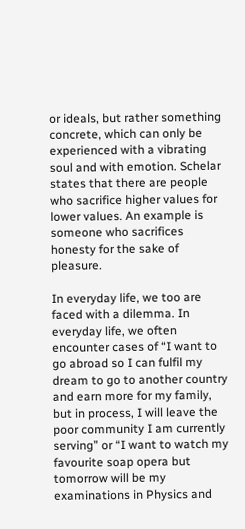or ideals, but rather something concrete, which can only be experienced with a vibrating soul and with emotion. Schelar states that there are people who sacrifice higher values for lower values. An example is someone who sacrifices honesty for the sake of pleasure.

In everyday life, we too are faced with a dilemma. In everyday life, we often encounter cases of “I want to go abroad so I can fulfil my dream to go to another country and earn more for my family, but in process, I will leave the poor community I am currently serving” or “I want to watch my favourite soap opera but tomorrow will be my examinations in Physics and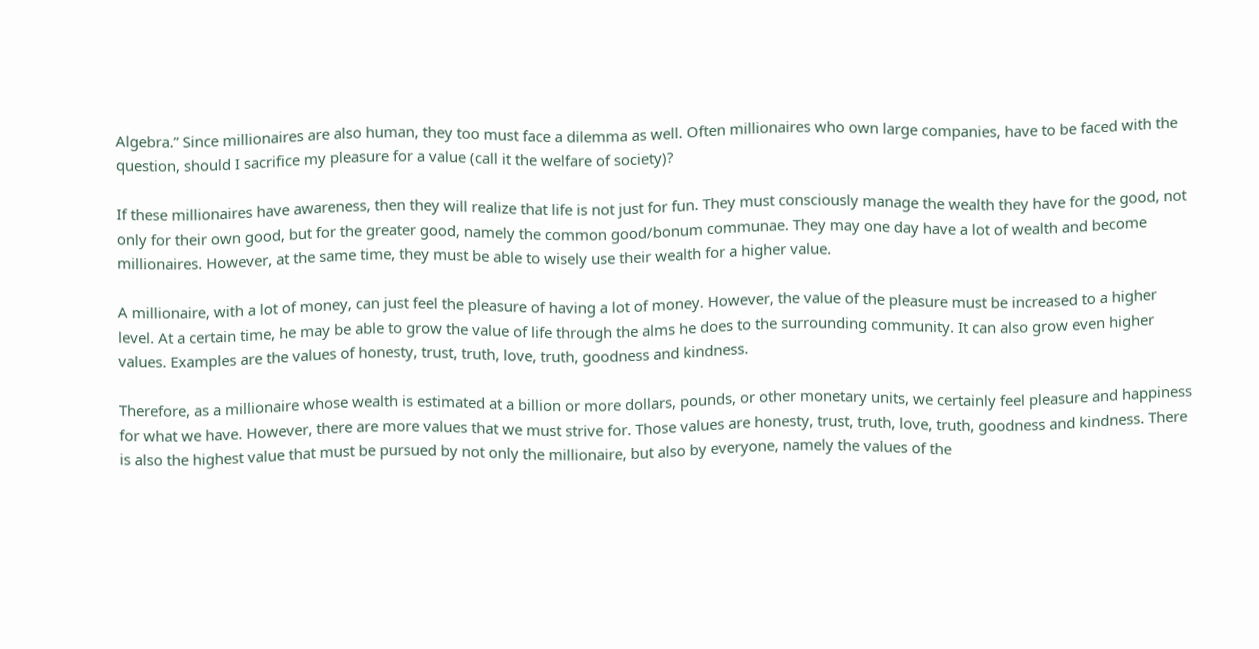Algebra.” Since millionaires are also human, they too must face a dilemma as well. Often millionaires who own large companies, have to be faced with the question, should I sacrifice my pleasure for a value (call it the welfare of society)?

If these millionaires have awareness, then they will realize that life is not just for fun. They must consciously manage the wealth they have for the good, not only for their own good, but for the greater good, namely the common good/bonum communae. They may one day have a lot of wealth and become millionaires. However, at the same time, they must be able to wisely use their wealth for a higher value.

A millionaire, with a lot of money, can just feel the pleasure of having a lot of money. However, the value of the pleasure must be increased to a higher level. At a certain time, he may be able to grow the value of life through the alms he does to the surrounding community. It can also grow even higher values. Examples are the values of honesty, trust, truth, love, truth, goodness and kindness.

Therefore, as a millionaire whose wealth is estimated at a billion or more dollars, pounds, or other monetary units, we certainly feel pleasure and happiness for what we have. However, there are more values that we must strive for. Those values are honesty, trust, truth, love, truth, goodness and kindness. There is also the highest value that must be pursued by not only the millionaire, but also by everyone, namely the values of the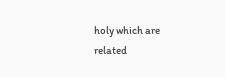holy which are related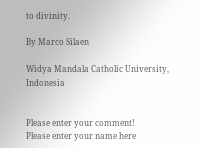to divinity.

By Marco Silaen

Widya Mandala Catholic University, Indonesia


Please enter your comment!
Please enter your name here